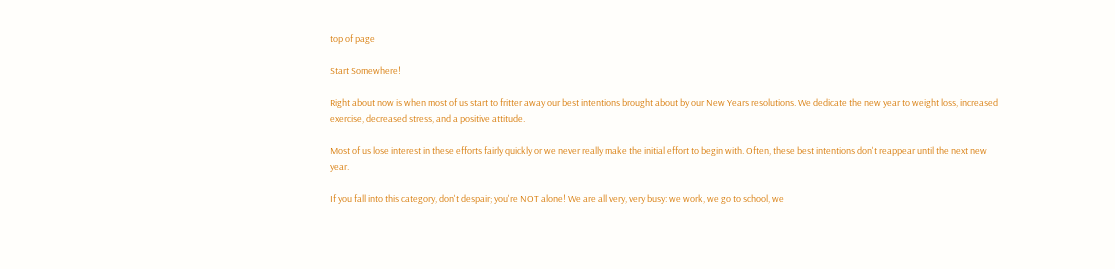top of page

Start Somewhere!

Right about now is when most of us start to fritter away our best intentions brought about by our New Years resolutions. We dedicate the new year to weight loss, increased exercise, decreased stress, and a positive attitude.

Most of us lose interest in these efforts fairly quickly or we never really make the initial effort to begin with. Often, these best intentions don't reappear until the next new year.

If you fall into this category, don't despair; you're NOT alone! We are all very, very busy: we work, we go to school, we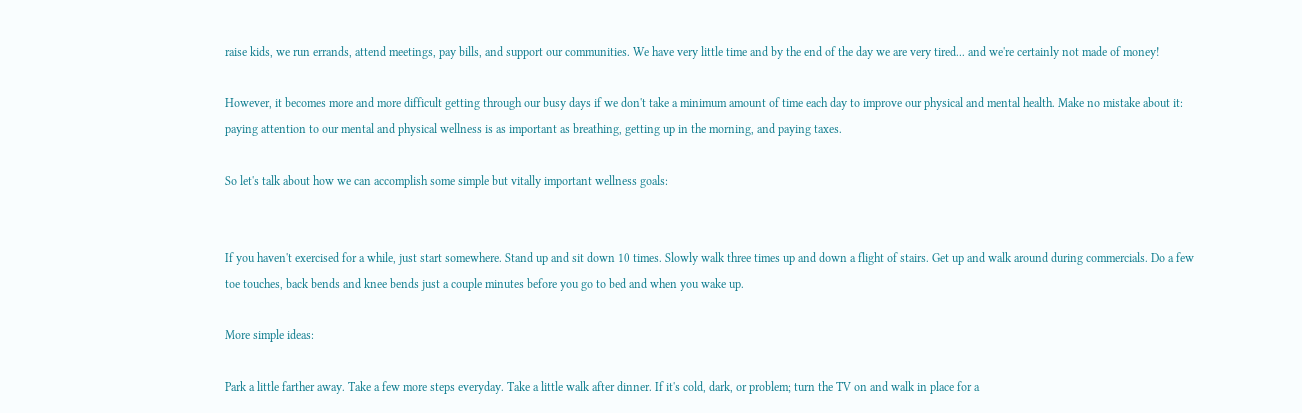raise kids, we run errands, attend meetings, pay bills, and support our communities. We have very little time and by the end of the day we are very tired... and we're certainly not made of money!

However, it becomes more and more difficult getting through our busy days if we don't take a minimum amount of time each day to improve our physical and mental health. Make no mistake about it: paying attention to our mental and physical wellness is as important as breathing, getting up in the morning, and paying taxes.

So let's talk about how we can accomplish some simple but vitally important wellness goals:


If you haven't exercised for a while, just start somewhere. Stand up and sit down 10 times. Slowly walk three times up and down a flight of stairs. Get up and walk around during commercials. Do a few toe touches, back bends and knee bends just a couple minutes before you go to bed and when you wake up.

More simple ideas:

Park a little farther away. Take a few more steps everyday. Take a little walk after dinner. If it's cold, dark, or problem; turn the TV on and walk in place for a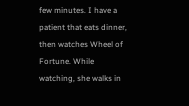few minutes. I have a patient that eats dinner, then watches Wheel of Fortune. While watching, she walks in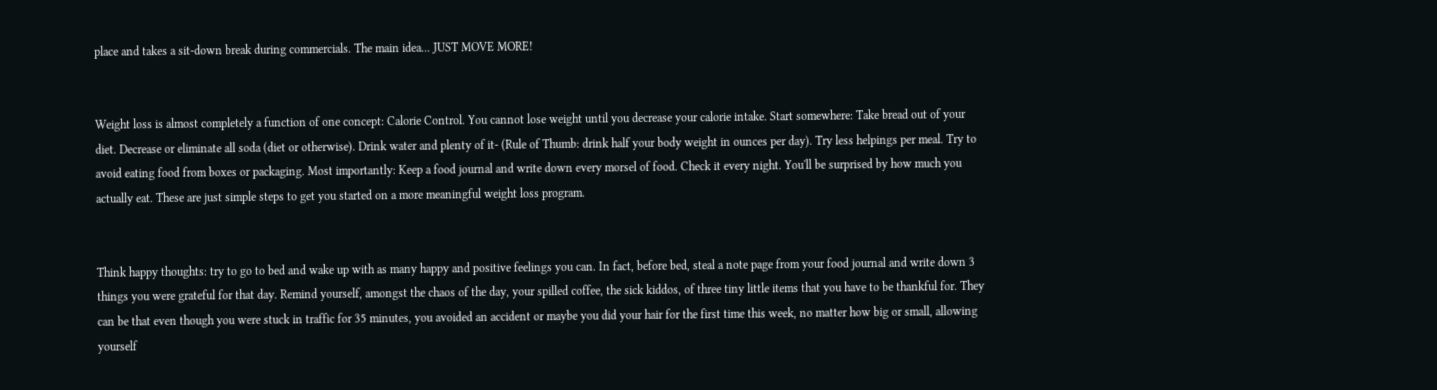place and takes a sit-down break during commercials. The main idea... JUST MOVE MORE!


Weight loss is almost completely a function of one concept: Calorie Control. You cannot lose weight until you decrease your calorie intake. Start somewhere: Take bread out of your diet. Decrease or eliminate all soda (diet or otherwise). Drink water and plenty of it- (Rule of Thumb: drink half your body weight in ounces per day). Try less helpings per meal. Try to avoid eating food from boxes or packaging. Most importantly: Keep a food journal and write down every morsel of food. Check it every night. You'll be surprised by how much you actually eat. These are just simple steps to get you started on a more meaningful weight loss program.


Think happy thoughts: try to go to bed and wake up with as many happy and positive feelings you can. In fact, before bed, steal a note page from your food journal and write down 3 things you were grateful for that day. Remind yourself, amongst the chaos of the day, your spilled coffee, the sick kiddos, of three tiny little items that you have to be thankful for. They can be that even though you were stuck in traffic for 35 minutes, you avoided an accident or maybe you did your hair for the first time this week, no matter how big or small, allowing yourself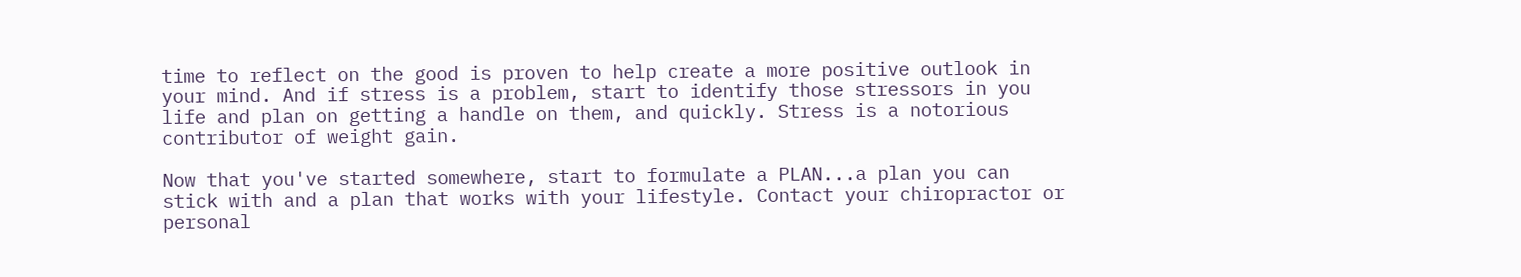time to reflect on the good is proven to help create a more positive outlook in your mind. And if stress is a problem, start to identify those stressors in you life and plan on getting a handle on them, and quickly. Stress is a notorious contributor of weight gain.

Now that you've started somewhere, start to formulate a PLAN...a plan you can stick with and a plan that works with your lifestyle. Contact your chiropractor or personal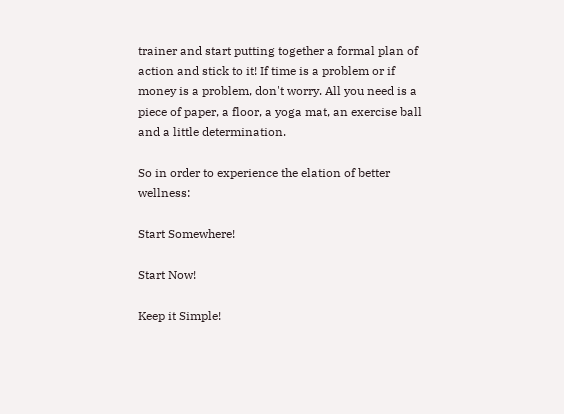trainer and start putting together a formal plan of action and stick to it! If time is a problem or if money is a problem, don't worry. All you need is a piece of paper, a floor, a yoga mat, an exercise ball and a little determination.

So in order to experience the elation of better wellness:

Start Somewhere!

Start Now!

Keep it Simple!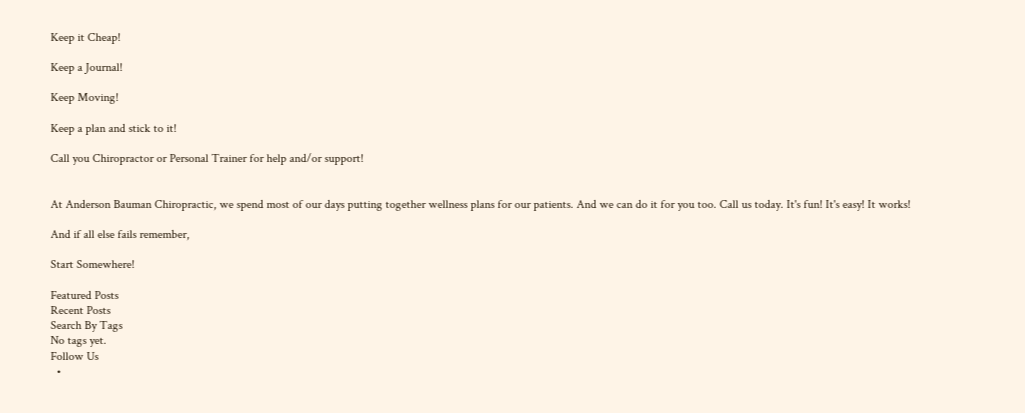Keep it Cheap!

Keep a Journal!

Keep Moving!

Keep a plan and stick to it!

Call you Chiropractor or Personal Trainer for help and/or support!


At Anderson Bauman Chiropractic, we spend most of our days putting together wellness plans for our patients. And we can do it for you too. Call us today. It's fun! It's easy! It works!

And if all else fails remember,

Start Somewhere!

Featured Posts
Recent Posts
Search By Tags
No tags yet.
Follow Us
  •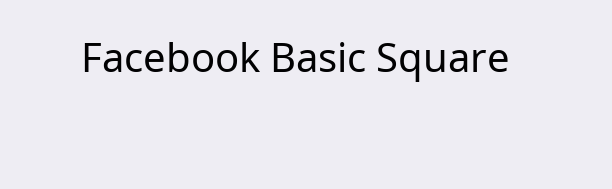Facebook Basic Square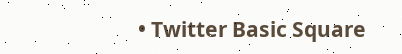• Twitter Basic Square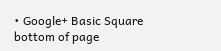• Google+ Basic Square
bottom of page